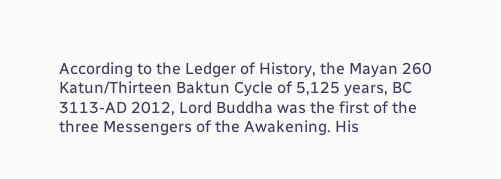According to the Ledger of History, the Mayan 260 Katun/Thirteen Baktun Cycle of 5,125 years, BC 3113-AD 2012, Lord Buddha was the first of the three Messengers of the Awakening. His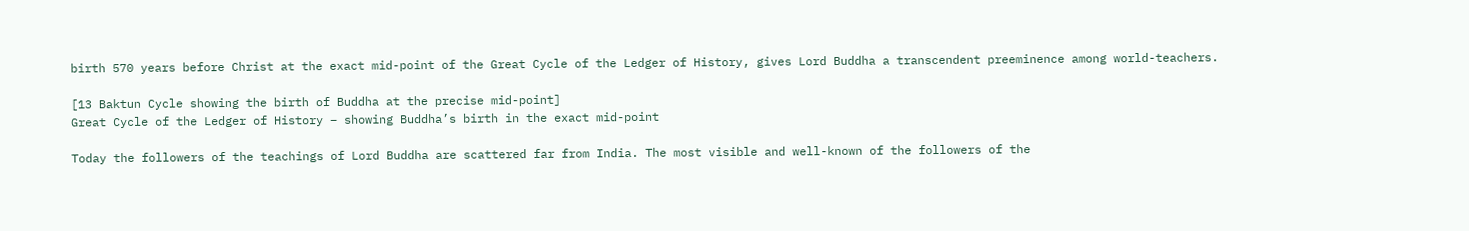birth 570 years before Christ at the exact mid-point of the Great Cycle of the Ledger of History, gives Lord Buddha a transcendent preeminence among world-teachers.

[13 Baktun Cycle showing the birth of Buddha at the precise mid-point]
Great Cycle of the Ledger of History – showing Buddha’s birth in the exact mid-point

Today the followers of the teachings of Lord Buddha are scattered far from India. The most visible and well-known of the followers of the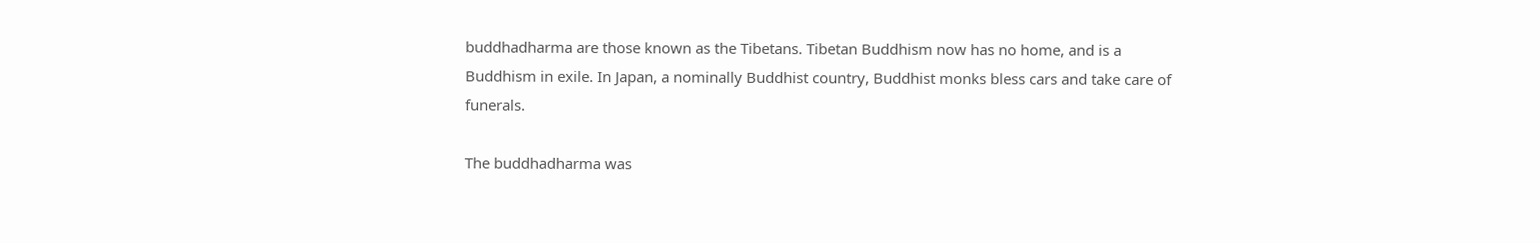buddhadharma are those known as the Tibetans. Tibetan Buddhism now has no home, and is a Buddhism in exile. In Japan, a nominally Buddhist country, Buddhist monks bless cars and take care of funerals.

The buddhadharma was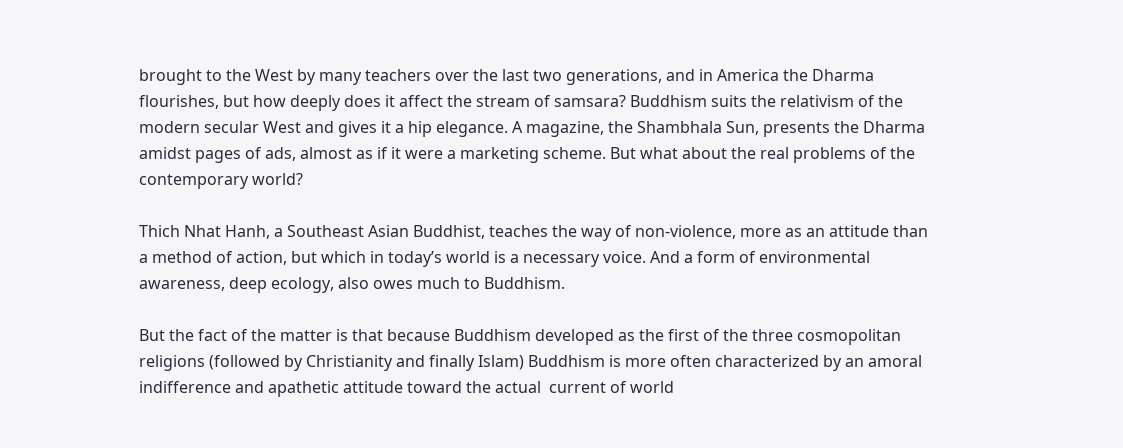brought to the West by many teachers over the last two generations, and in America the Dharma flourishes, but how deeply does it affect the stream of samsara? Buddhism suits the relativism of the modern secular West and gives it a hip elegance. A magazine, the Shambhala Sun, presents the Dharma amidst pages of ads, almost as if it were a marketing scheme. But what about the real problems of the contemporary world?

Thich Nhat Hanh, a Southeast Asian Buddhist, teaches the way of non-violence, more as an attitude than a method of action, but which in today’s world is a necessary voice. And a form of environmental awareness, deep ecology, also owes much to Buddhism.

But the fact of the matter is that because Buddhism developed as the first of the three cosmopolitan religions (followed by Christianity and finally Islam) Buddhism is more often characterized by an amoral indifference and apathetic attitude toward the actual  current of world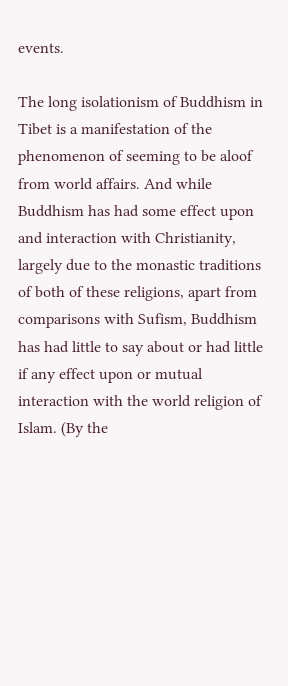events.

The long isolationism of Buddhism in Tibet is a manifestation of the phenomenon of seeming to be aloof from world affairs. And while Buddhism has had some effect upon and interaction with Christianity, largely due to the monastic traditions of both of these religions, apart from comparisons with Sufism, Buddhism has had little to say about or had little if any effect upon or mutual interaction with the world religion of Islam. (By the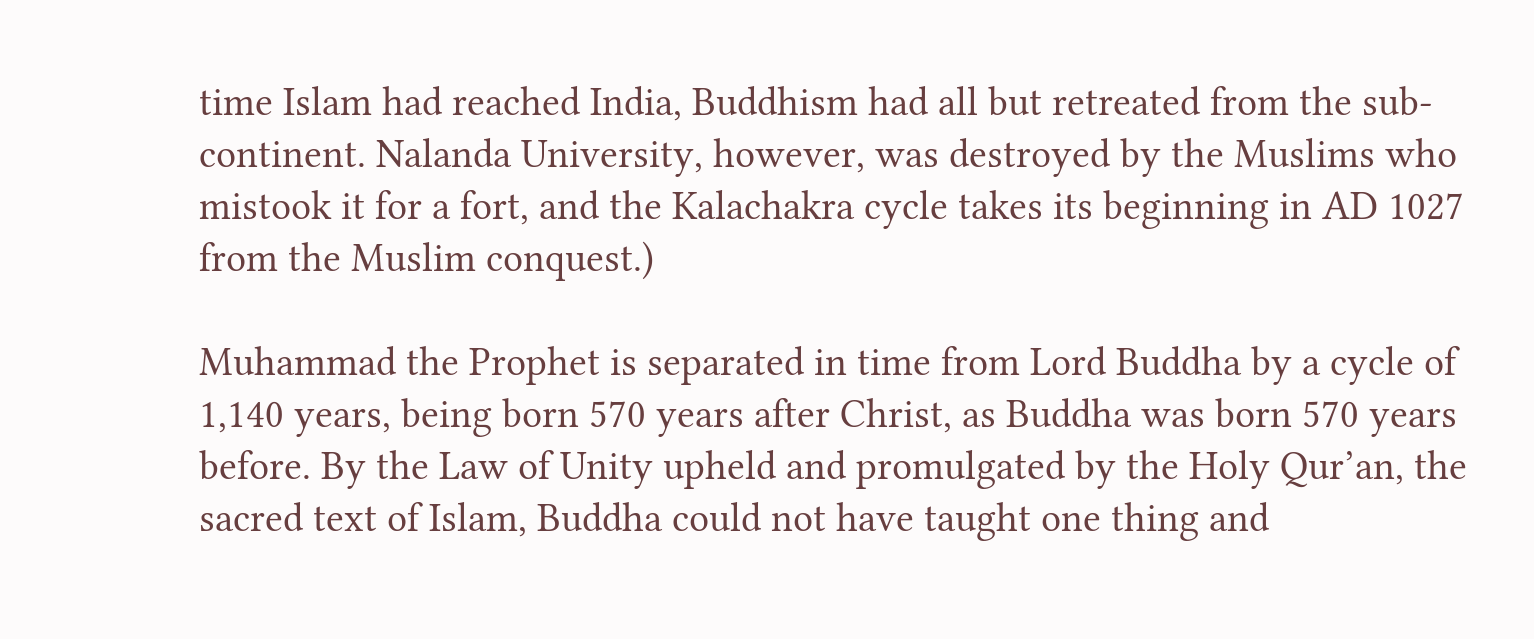time Islam had reached India, Buddhism had all but retreated from the sub-continent. Nalanda University, however, was destroyed by the Muslims who mistook it for a fort, and the Kalachakra cycle takes its beginning in AD 1027 from the Muslim conquest.)

Muhammad the Prophet is separated in time from Lord Buddha by a cycle of 1,140 years, being born 570 years after Christ, as Buddha was born 570 years before. By the Law of Unity upheld and promulgated by the Holy Qur’an, the sacred text of Islam, Buddha could not have taught one thing and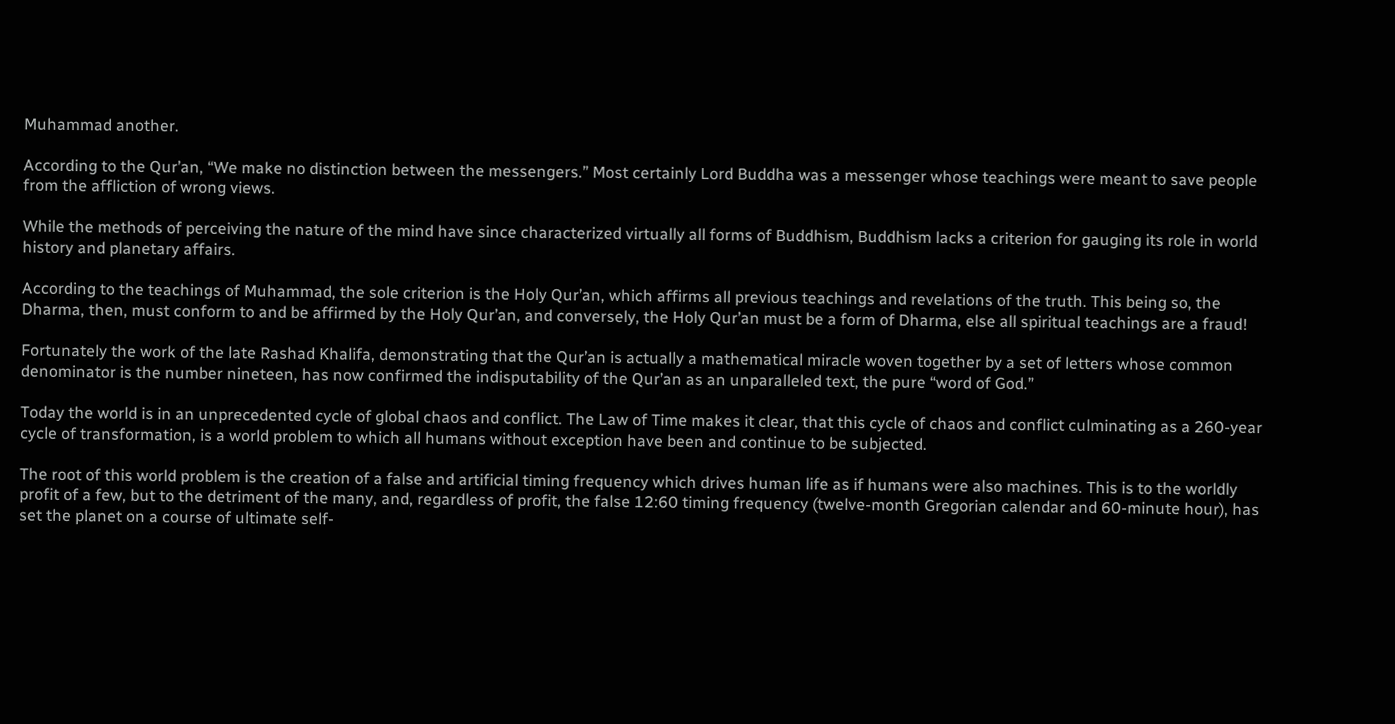Muhammad another.

According to the Qur’an, “We make no distinction between the messengers.” Most certainly Lord Buddha was a messenger whose teachings were meant to save people from the affliction of wrong views.

While the methods of perceiving the nature of the mind have since characterized virtually all forms of Buddhism, Buddhism lacks a criterion for gauging its role in world history and planetary affairs.

According to the teachings of Muhammad, the sole criterion is the Holy Qur’an, which affirms all previous teachings and revelations of the truth. This being so, the Dharma, then, must conform to and be affirmed by the Holy Qur’an, and conversely, the Holy Qur’an must be a form of Dharma, else all spiritual teachings are a fraud!

Fortunately the work of the late Rashad Khalifa, demonstrating that the Qur’an is actually a mathematical miracle woven together by a set of letters whose common denominator is the number nineteen, has now confirmed the indisputability of the Qur’an as an unparalleled text, the pure “word of God.”

Today the world is in an unprecedented cycle of global chaos and conflict. The Law of Time makes it clear, that this cycle of chaos and conflict culminating as a 260-year cycle of transformation, is a world problem to which all humans without exception have been and continue to be subjected.

The root of this world problem is the creation of a false and artificial timing frequency which drives human life as if humans were also machines. This is to the worldly profit of a few, but to the detriment of the many, and, regardless of profit, the false 12:60 timing frequency (twelve-month Gregorian calendar and 60-minute hour), has set the planet on a course of ultimate self-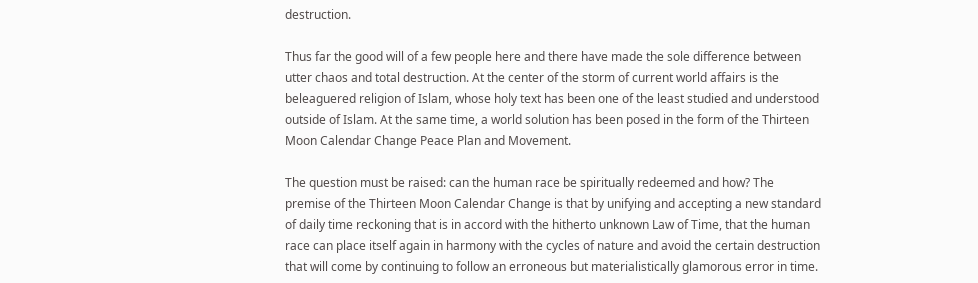destruction.

Thus far the good will of a few people here and there have made the sole difference between utter chaos and total destruction. At the center of the storm of current world affairs is the beleaguered religion of Islam, whose holy text has been one of the least studied and understood outside of Islam. At the same time, a world solution has been posed in the form of the Thirteen Moon Calendar Change Peace Plan and Movement.

The question must be raised: can the human race be spiritually redeemed and how? The premise of the Thirteen Moon Calendar Change is that by unifying and accepting a new standard of daily time reckoning that is in accord with the hitherto unknown Law of Time, that the human race can place itself again in harmony with the cycles of nature and avoid the certain destruction that will come by continuing to follow an erroneous but materialistically glamorous error in time.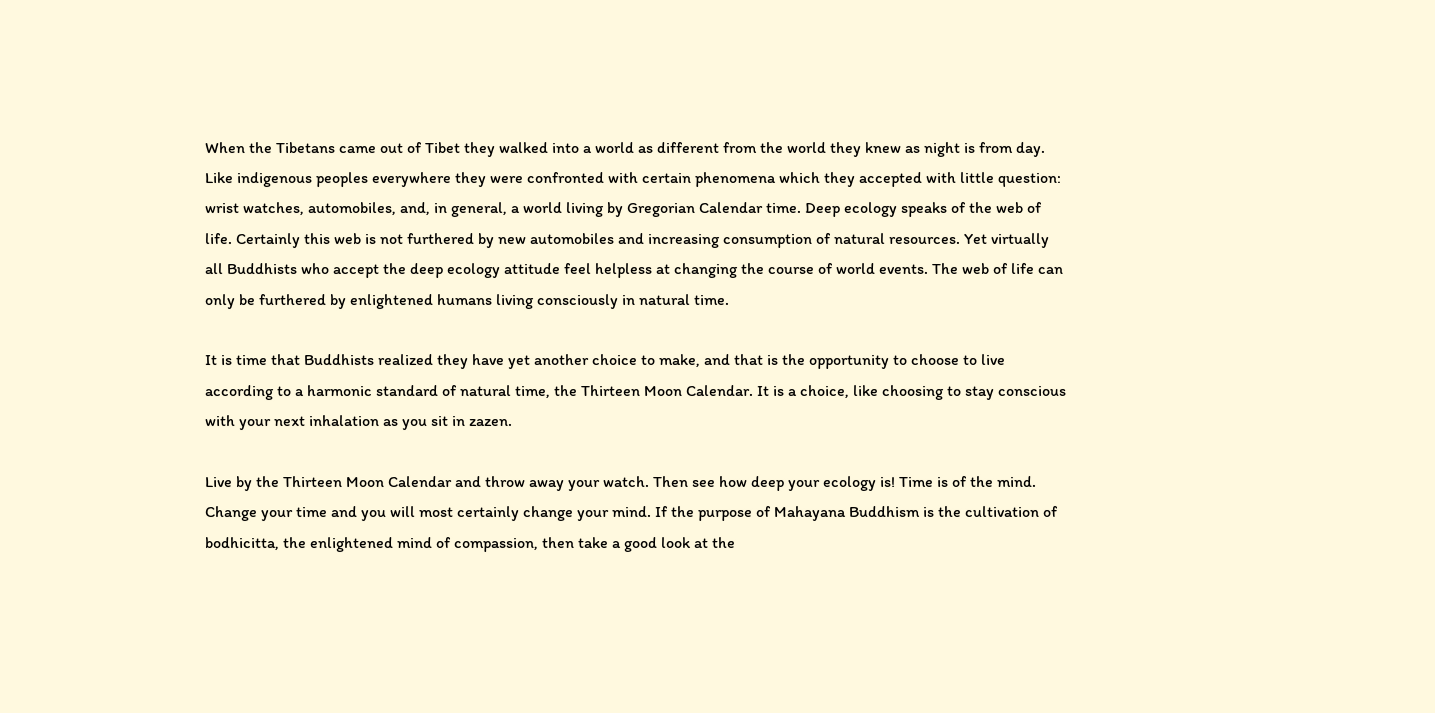When the Tibetans came out of Tibet they walked into a world as different from the world they knew as night is from day. Like indigenous peoples everywhere they were confronted with certain phenomena which they accepted with little question: wrist watches, automobiles, and, in general, a world living by Gregorian Calendar time. Deep ecology speaks of the web of life. Certainly this web is not furthered by new automobiles and increasing consumption of natural resources. Yet virtually all Buddhists who accept the deep ecology attitude feel helpless at changing the course of world events. The web of life can only be furthered by enlightened humans living consciously in natural time.

It is time that Buddhists realized they have yet another choice to make, and that is the opportunity to choose to live according to a harmonic standard of natural time, the Thirteen Moon Calendar. It is a choice, like choosing to stay conscious with your next inhalation as you sit in zazen.

Live by the Thirteen Moon Calendar and throw away your watch. Then see how deep your ecology is! Time is of the mind. Change your time and you will most certainly change your mind. If the purpose of Mahayana Buddhism is the cultivation of bodhicitta, the enlightened mind of compassion, then take a good look at the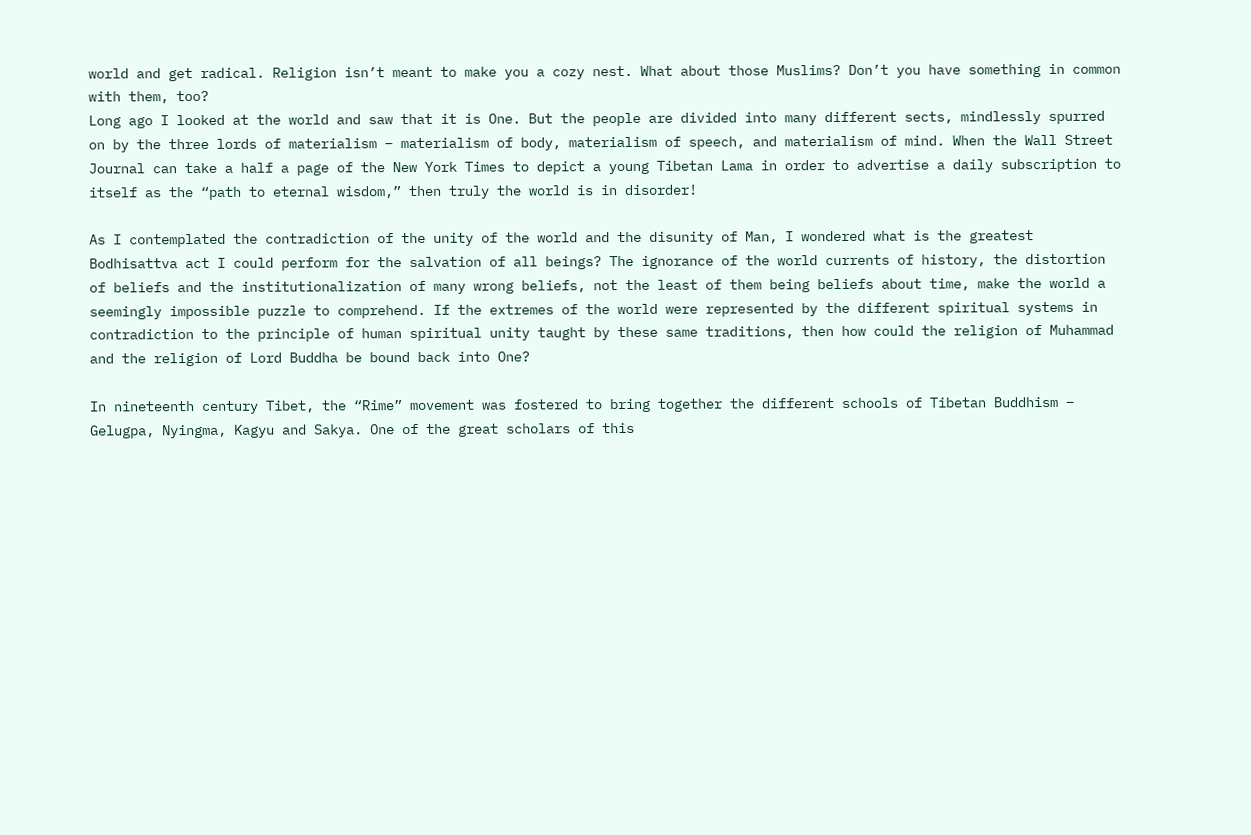world and get radical. Religion isn’t meant to make you a cozy nest. What about those Muslims? Don’t you have something in common with them, too?
Long ago I looked at the world and saw that it is One. But the people are divided into many different sects, mindlessly spurred on by the three lords of materialism – materialism of body, materialism of speech, and materialism of mind. When the Wall Street Journal can take a half a page of the New York Times to depict a young Tibetan Lama in order to advertise a daily subscription to itself as the “path to eternal wisdom,” then truly the world is in disorder!

As I contemplated the contradiction of the unity of the world and the disunity of Man, I wondered what is the greatest Bodhisattva act I could perform for the salvation of all beings? The ignorance of the world currents of history, the distortion of beliefs and the institutionalization of many wrong beliefs, not the least of them being beliefs about time, make the world a seemingly impossible puzzle to comprehend. If the extremes of the world were represented by the different spiritual systems in contradiction to the principle of human spiritual unity taught by these same traditions, then how could the religion of Muhammad and the religion of Lord Buddha be bound back into One?

In nineteenth century Tibet, the “Rime” movement was fostered to bring together the different schools of Tibetan Buddhism – Gelugpa, Nyingma, Kagyu and Sakya. One of the great scholars of this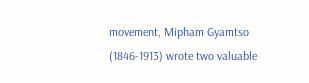movement, Mipham Gyamtso (1846-1913) wrote two valuable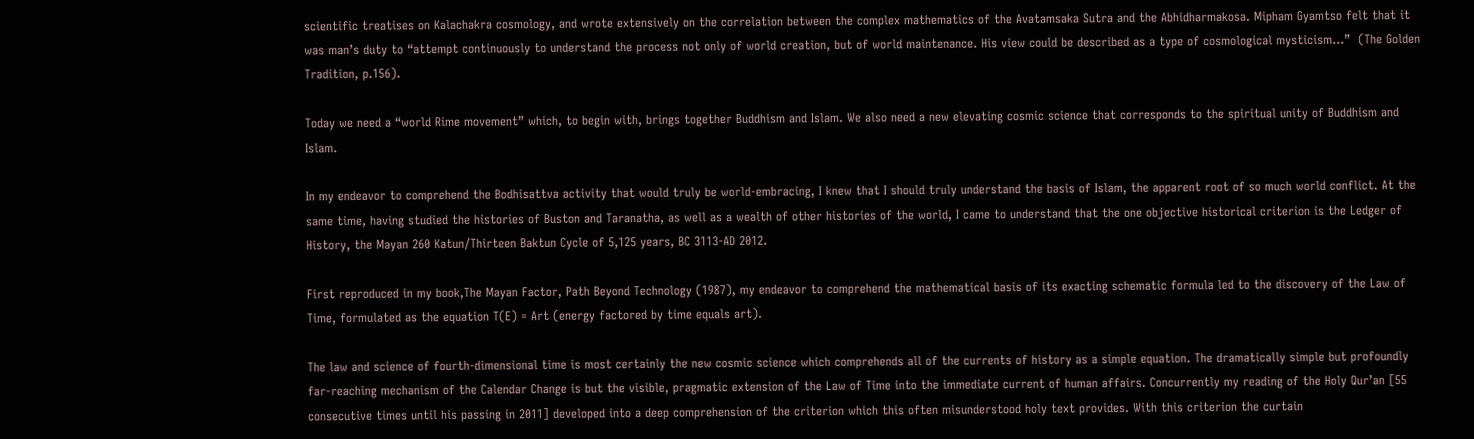scientific treatises on Kalachakra cosmology, and wrote extensively on the correlation between the complex mathematics of the Avatamsaka Sutra and the Abhidharmakosa. Mipham Gyamtso felt that it was man’s duty to “attempt continuously to understand the process not only of world creation, but of world maintenance. His view could be described as a type of cosmological mysticism…”  (The Golden Tradition, p.156).

Today we need a “world Rime movement” which, to begin with, brings together Buddhism and Islam. We also need a new elevating cosmic science that corresponds to the spiritual unity of Buddhism and Islam.

In my endeavor to comprehend the Bodhisattva activity that would truly be world-embracing, I knew that I should truly understand the basis of Islam, the apparent root of so much world conflict. At the same time, having studied the histories of Buston and Taranatha, as well as a wealth of other histories of the world, I came to understand that the one objective historical criterion is the Ledger of History, the Mayan 260 Katun/Thirteen Baktun Cycle of 5,125 years, BC 3113-AD 2012.

First reproduced in my book,The Mayan Factor, Path Beyond Technology (1987), my endeavor to comprehend the mathematical basis of its exacting schematic formula led to the discovery of the Law of Time, formulated as the equation T(E) = Art (energy factored by time equals art).

The law and science of fourth-dimensional time is most certainly the new cosmic science which comprehends all of the currents of history as a simple equation. The dramatically simple but profoundly far-reaching mechanism of the Calendar Change is but the visible, pragmatic extension of the Law of Time into the immediate current of human affairs. Concurrently my reading of the Holy Qur’an [55 consecutive times until his passing in 2011] developed into a deep comprehension of the criterion which this often misunderstood holy text provides. With this criterion the curtain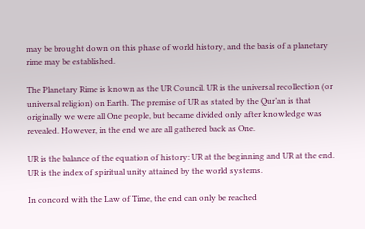may be brought down on this phase of world history, and the basis of a planetary rime may be established.

The Planetary Rime is known as the UR Council. UR is the universal recollection (or universal religion) on Earth. The premise of UR as stated by the Qur’an is that originally we were all One people, but became divided only after knowledge was revealed. However, in the end we are all gathered back as One.

UR is the balance of the equation of history: UR at the beginning and UR at the end. UR is the index of spiritual unity attained by the world systems.

In concord with the Law of Time, the end can only be reached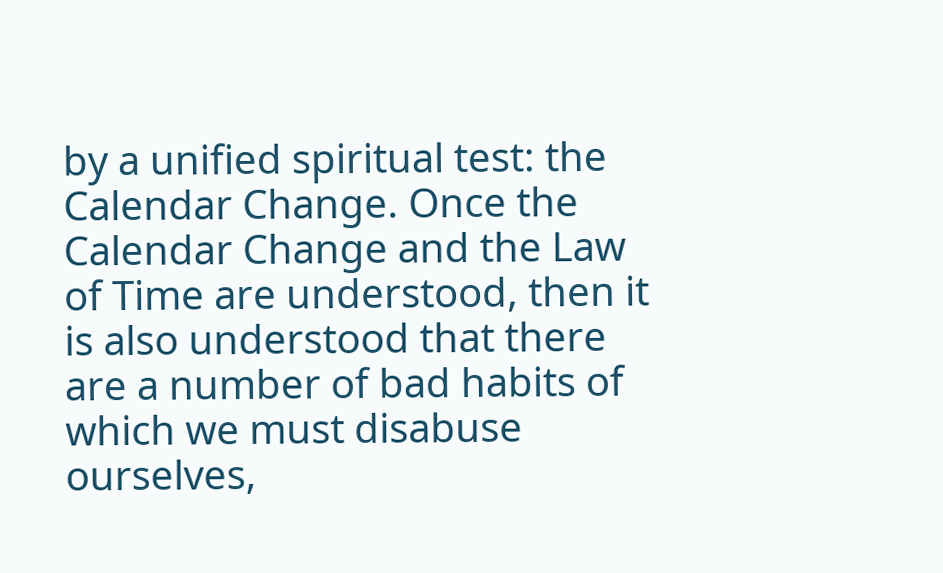by a unified spiritual test: the Calendar Change. Once the Calendar Change and the Law of Time are understood, then it is also understood that there are a number of bad habits of which we must disabuse ourselves,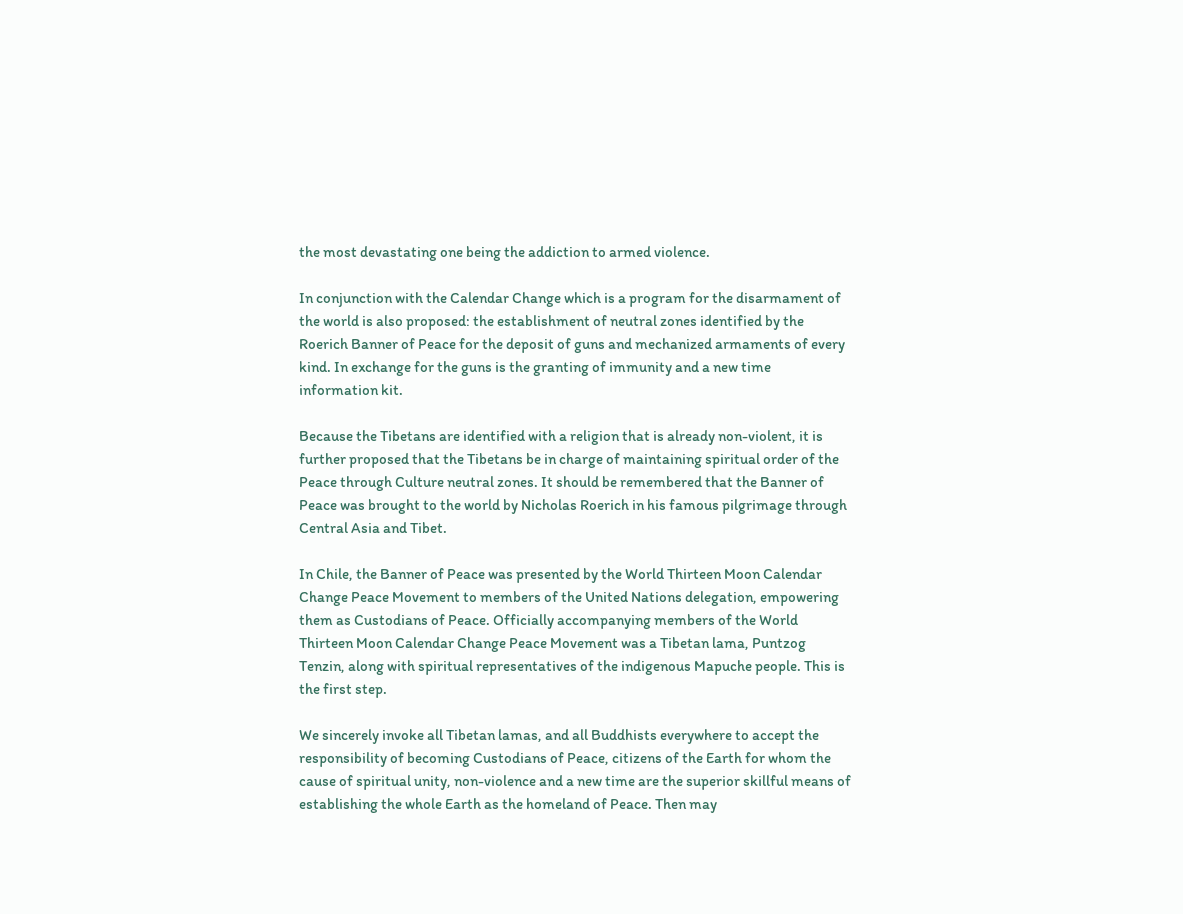the most devastating one being the addiction to armed violence.

In conjunction with the Calendar Change which is a program for the disarmament of the world is also proposed: the establishment of neutral zones identified by the Roerich Banner of Peace for the deposit of guns and mechanized armaments of every kind. In exchange for the guns is the granting of immunity and a new time information kit.

Because the Tibetans are identified with a religion that is already non-violent, it is further proposed that the Tibetans be in charge of maintaining spiritual order of the Peace through Culture neutral zones. It should be remembered that the Banner of Peace was brought to the world by Nicholas Roerich in his famous pilgrimage through Central Asia and Tibet.

In Chile, the Banner of Peace was presented by the World Thirteen Moon Calendar Change Peace Movement to members of the United Nations delegation, empowering them as Custodians of Peace. Officially accompanying members of the World Thirteen Moon Calendar Change Peace Movement was a Tibetan lama, Puntzog Tenzin, along with spiritual representatives of the indigenous Mapuche people. This is the first step.

We sincerely invoke all Tibetan lamas, and all Buddhists everywhere to accept the responsibility of becoming Custodians of Peace, citizens of the Earth for whom the cause of spiritual unity, non-violence and a new time are the superior skillful means of establishing the whole Earth as the homeland of Peace. Then may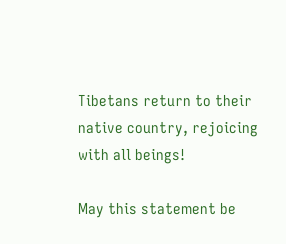Tibetans return to their native country, rejoicing with all beings!

May this statement be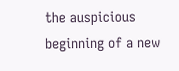the auspicious beginning of a new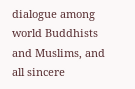dialogue among world Buddhists and Muslims, and all sincere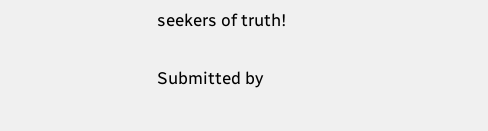seekers of truth!

Submitted by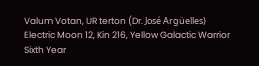Valum Votan, UR terton (Dr. José Argüelles)
Electric Moon 12, Kin 216, Yellow Galactic Warrior
Sixth Year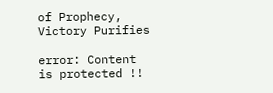of Prophecy, Victory Purifies

error: Content is protected !!